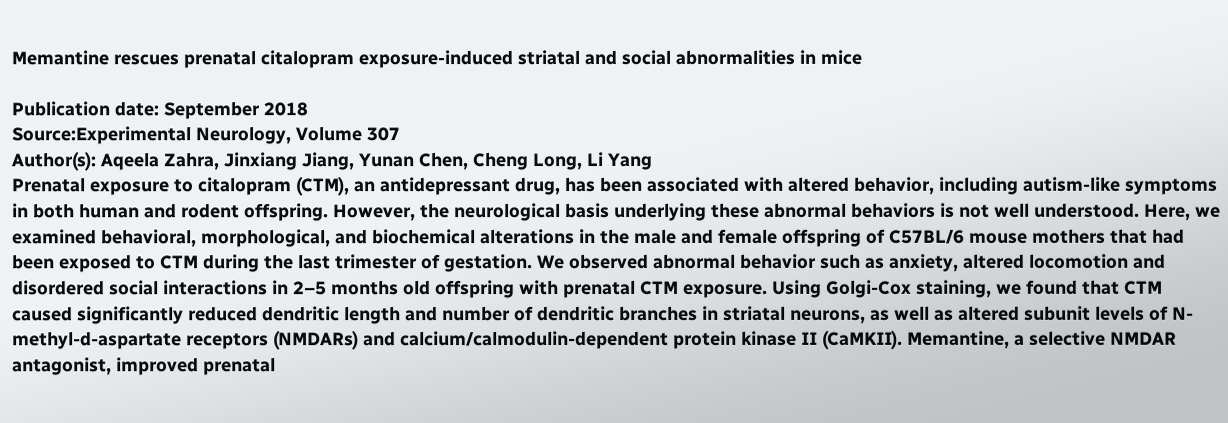Memantine rescues prenatal citalopram exposure-induced striatal and social abnormalities in mice

Publication date: September 2018
Source:Experimental Neurology, Volume 307
Author(s): Aqeela Zahra, Jinxiang Jiang, Yunan Chen, Cheng Long, Li Yang
Prenatal exposure to citalopram (CTM), an antidepressant drug, has been associated with altered behavior, including autism-like symptoms in both human and rodent offspring. However, the neurological basis underlying these abnormal behaviors is not well understood. Here, we examined behavioral, morphological, and biochemical alterations in the male and female offspring of C57BL/6 mouse mothers that had been exposed to CTM during the last trimester of gestation. We observed abnormal behavior such as anxiety, altered locomotion and disordered social interactions in 2–5 months old offspring with prenatal CTM exposure. Using Golgi-Cox staining, we found that CTM caused significantly reduced dendritic length and number of dendritic branches in striatal neurons, as well as altered subunit levels of N-methyl-d-aspartate receptors (NMDARs) and calcium/calmodulin-dependent protein kinase II (CaMKII). Memantine, a selective NMDAR antagonist, improved prenatal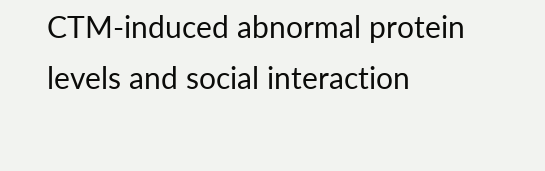CTM-induced abnormal protein levels and social interaction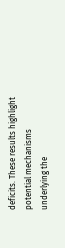deficits. These results highlight potential mechanisms underlying the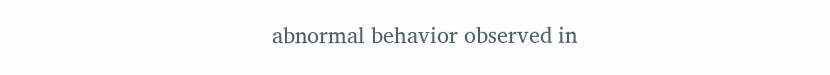abnormal behavior observed in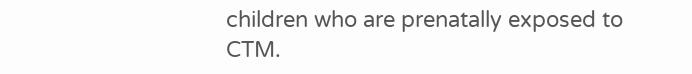children who are prenatally exposed to CTM.